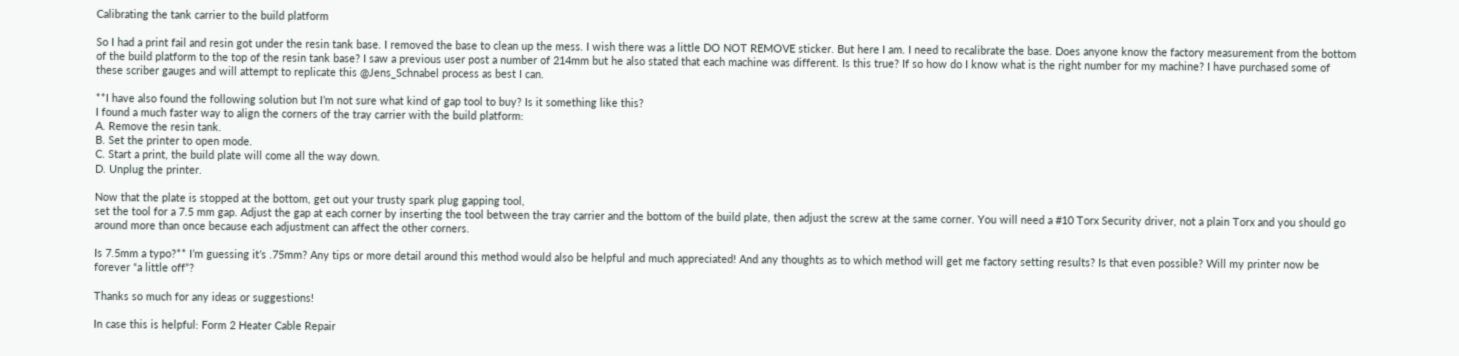Calibrating the tank carrier to the build platform

So I had a print fail and resin got under the resin tank base. I removed the base to clean up the mess. I wish there was a little DO NOT REMOVE sticker. But here I am. I need to recalibrate the base. Does anyone know the factory measurement from the bottom of the build platform to the top of the resin tank base? I saw a previous user post a number of 214mm but he also stated that each machine was different. Is this true? If so how do I know what is the right number for my machine? I have purchased some of these scriber gauges and will attempt to replicate this @Jens_Schnabel process as best I can.

**I have also found the following solution but I’m not sure what kind of gap tool to buy? Is it something like this?
I found a much faster way to align the corners of the tray carrier with the build platform:
A. Remove the resin tank.
B. Set the printer to open mode.
C. Start a print, the build plate will come all the way down.
D. Unplug the printer.

Now that the plate is stopped at the bottom, get out your trusty spark plug gapping tool,
set the tool for a 7.5 mm gap. Adjust the gap at each corner by inserting the tool between the tray carrier and the bottom of the build plate, then adjust the screw at the same corner. You will need a #10 Torx Security driver, not a plain Torx and you should go around more than once because each adjustment can affect the other corners.

Is 7.5mm a typo?** I’m guessing it’s .75mm? Any tips or more detail around this method would also be helpful and much appreciated! And any thoughts as to which method will get me factory setting results? Is that even possible? Will my printer now be forever “a little off”?

Thanks so much for any ideas or suggestions!

In case this is helpful: Form 2 Heater Cable Repair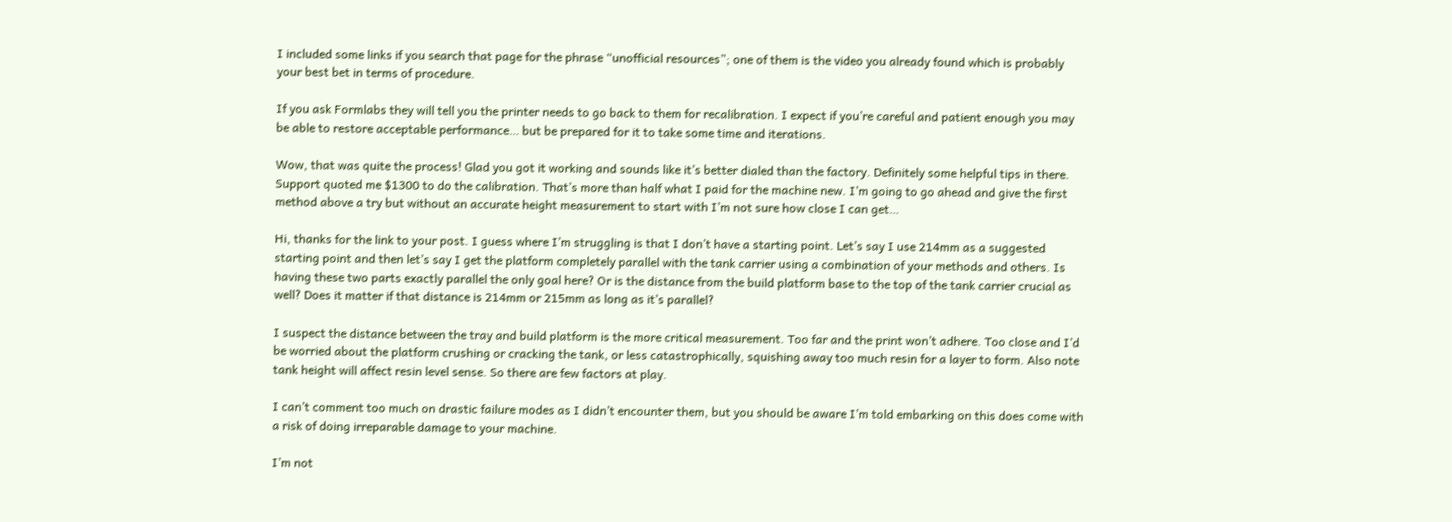I included some links if you search that page for the phrase “unofficial resources”; one of them is the video you already found which is probably your best bet in terms of procedure.

If you ask Formlabs they will tell you the printer needs to go back to them for recalibration. I expect if you’re careful and patient enough you may be able to restore acceptable performance… but be prepared for it to take some time and iterations.

Wow, that was quite the process! Glad you got it working and sounds like it’s better dialed than the factory. Definitely some helpful tips in there. Support quoted me $1300 to do the calibration. That’s more than half what I paid for the machine new. I’m going to go ahead and give the first method above a try but without an accurate height measurement to start with I’m not sure how close I can get…

Hi, thanks for the link to your post. I guess where I’m struggling is that I don’t have a starting point. Let’s say I use 214mm as a suggested starting point and then let’s say I get the platform completely parallel with the tank carrier using a combination of your methods and others. Is having these two parts exactly parallel the only goal here? Or is the distance from the build platform base to the top of the tank carrier crucial as well? Does it matter if that distance is 214mm or 215mm as long as it’s parallel?

I suspect the distance between the tray and build platform is the more critical measurement. Too far and the print won’t adhere. Too close and I’d be worried about the platform crushing or cracking the tank, or less catastrophically, squishing away too much resin for a layer to form. Also note tank height will affect resin level sense. So there are few factors at play.

I can’t comment too much on drastic failure modes as I didn’t encounter them, but you should be aware I’m told embarking on this does come with a risk of doing irreparable damage to your machine.

I’m not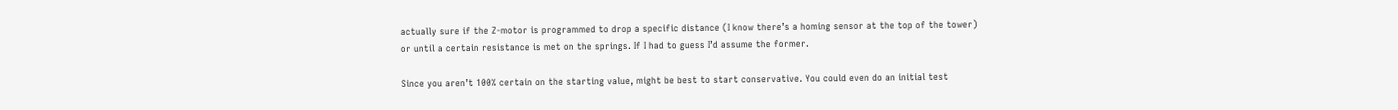actually sure if the Z-motor is programmed to drop a specific distance (I know there’s a homing sensor at the top of the tower) or until a certain resistance is met on the springs. If I had to guess I’d assume the former.

Since you aren’t 100% certain on the starting value, might be best to start conservative. You could even do an initial test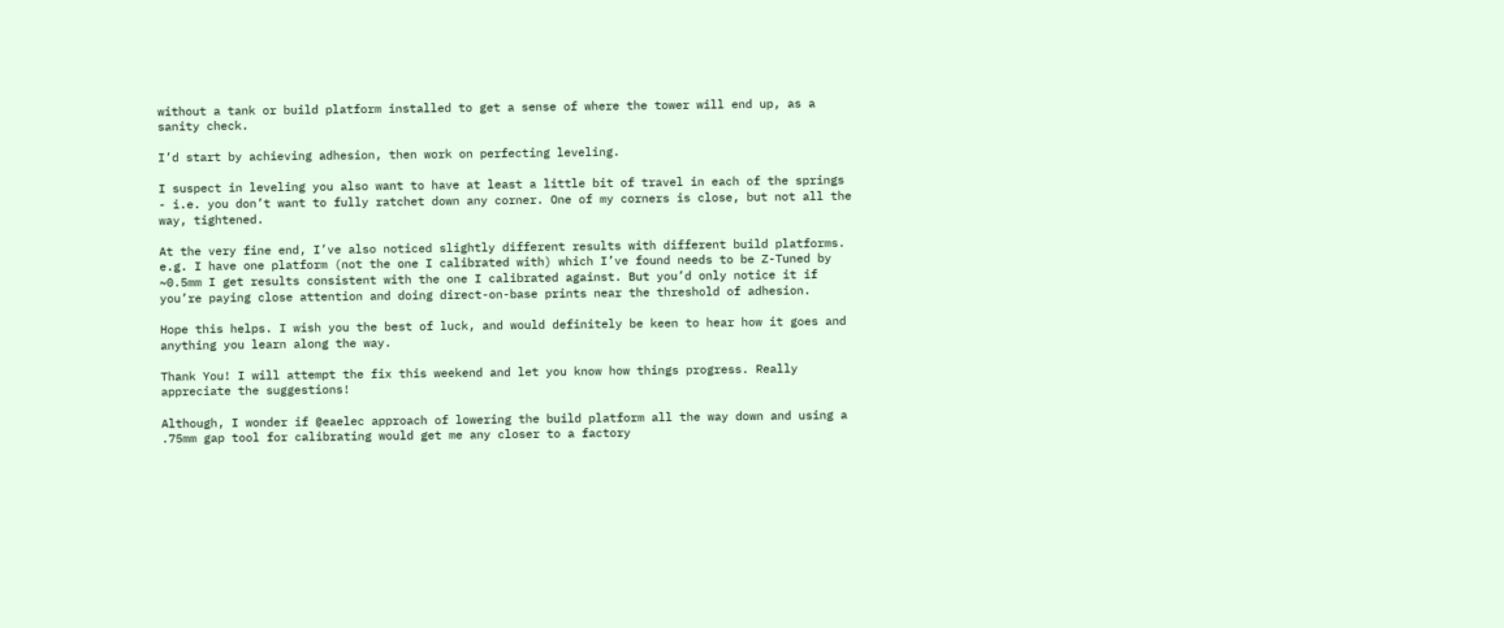without a tank or build platform installed to get a sense of where the tower will end up, as a sanity check.

I’d start by achieving adhesion, then work on perfecting leveling.

I suspect in leveling you also want to have at least a little bit of travel in each of the springs - i.e. you don’t want to fully ratchet down any corner. One of my corners is close, but not all the way, tightened.

At the very fine end, I’ve also noticed slightly different results with different build platforms. e.g. I have one platform (not the one I calibrated with) which I’ve found needs to be Z-Tuned by ~0.5mm I get results consistent with the one I calibrated against. But you’d only notice it if you’re paying close attention and doing direct-on-base prints near the threshold of adhesion.

Hope this helps. I wish you the best of luck, and would definitely be keen to hear how it goes and anything you learn along the way.

Thank You! I will attempt the fix this weekend and let you know how things progress. Really appreciate the suggestions!

Although, I wonder if @eaelec approach of lowering the build platform all the way down and using a .75mm gap tool for calibrating would get me any closer to a factory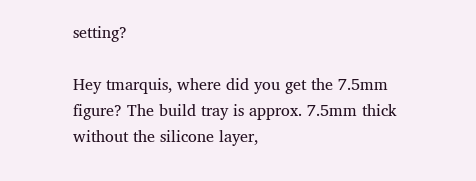setting?

Hey tmarquis, where did you get the 7.5mm figure? The build tray is approx. 7.5mm thick without the silicone layer,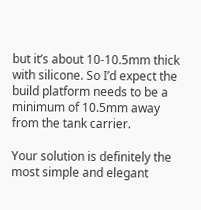but it’s about 10-10.5mm thick with silicone. So I’d expect the build platform needs to be a minimum of 10.5mm away from the tank carrier.

Your solution is definitely the most simple and elegant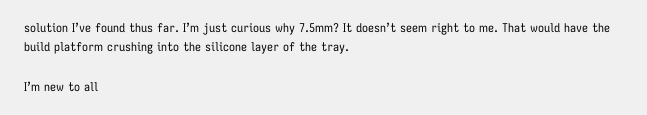solution I’ve found thus far. I’m just curious why 7.5mm? It doesn’t seem right to me. That would have the build platform crushing into the silicone layer of the tray.

I’m new to all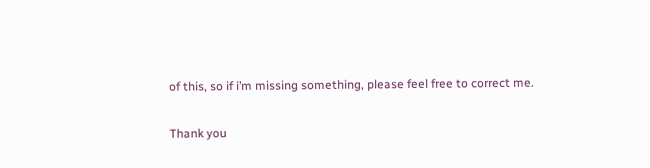of this, so if i’m missing something, please feel free to correct me.

Thank you